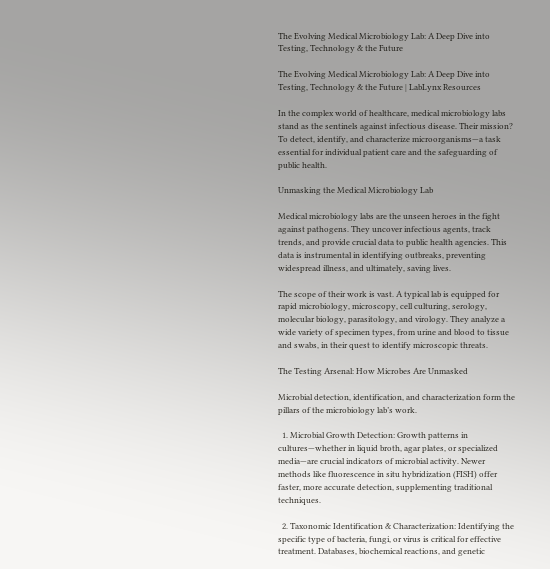The Evolving Medical Microbiology Lab: A Deep Dive into Testing, Technology & the Future

The Evolving Medical Microbiology Lab: A Deep Dive into Testing, Technology & the Future | LabLynx Resources

In the complex world of healthcare, medical microbiology labs stand as the sentinels against infectious disease. Their mission? To detect, identify, and characterize microorganisms—a task essential for individual patient care and the safeguarding of public health.

Unmasking the Medical Microbiology Lab

Medical microbiology labs are the unseen heroes in the fight against pathogens. They uncover infectious agents, track trends, and provide crucial data to public health agencies. This data is instrumental in identifying outbreaks, preventing widespread illness, and ultimately, saving lives.

The scope of their work is vast. A typical lab is equipped for rapid microbiology, microscopy, cell culturing, serology, molecular biology, parasitology, and virology. They analyze a wide variety of specimen types, from urine and blood to tissue and swabs, in their quest to identify microscopic threats.

The Testing Arsenal: How Microbes Are Unmasked

Microbial detection, identification, and characterization form the pillars of the microbiology lab’s work.

  1. Microbial Growth Detection: Growth patterns in cultures—whether in liquid broth, agar plates, or specialized media—are crucial indicators of microbial activity. Newer methods like fluorescence in situ hybridization (FISH) offer faster, more accurate detection, supplementing traditional techniques.

  2. Taxonomic Identification & Characterization: Identifying the specific type of bacteria, fungi, or virus is critical for effective treatment. Databases, biochemical reactions, and genetic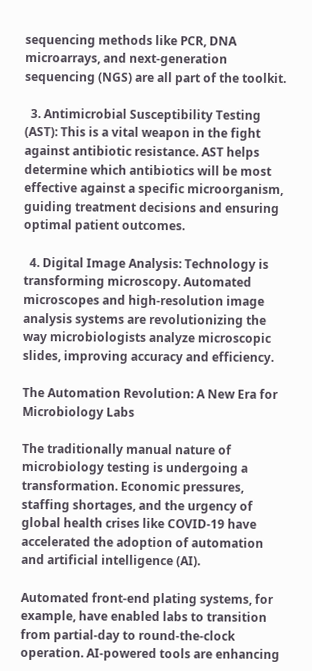sequencing methods like PCR, DNA microarrays, and next-generation sequencing (NGS) are all part of the toolkit.

  3. Antimicrobial Susceptibility Testing (AST): This is a vital weapon in the fight against antibiotic resistance. AST helps determine which antibiotics will be most effective against a specific microorganism, guiding treatment decisions and ensuring optimal patient outcomes.

  4. Digital Image Analysis: Technology is transforming microscopy. Automated microscopes and high-resolution image analysis systems are revolutionizing the way microbiologists analyze microscopic slides, improving accuracy and efficiency.

The Automation Revolution: A New Era for Microbiology Labs

The traditionally manual nature of microbiology testing is undergoing a transformation. Economic pressures, staffing shortages, and the urgency of global health crises like COVID-19 have accelerated the adoption of automation and artificial intelligence (AI).

Automated front-end plating systems, for example, have enabled labs to transition from partial-day to round-the-clock operation. AI-powered tools are enhancing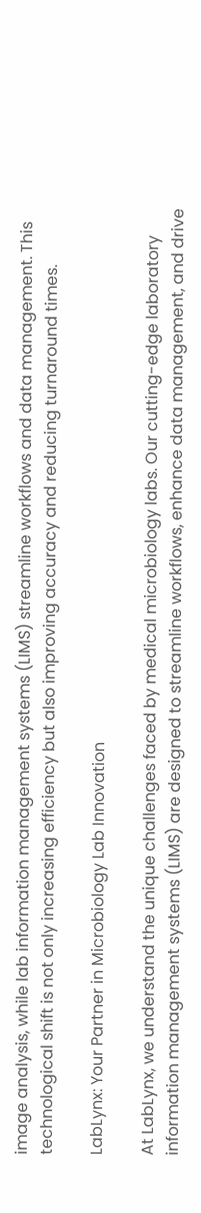image analysis, while lab information management systems (LIMS) streamline workflows and data management. This technological shift is not only increasing efficiency but also improving accuracy and reducing turnaround times.

LabLynx: Your Partner in Microbiology Lab Innovation

At LabLynx, we understand the unique challenges faced by medical microbiology labs. Our cutting-edge laboratory information management systems (LIMS) are designed to streamline workflows, enhance data management, and drive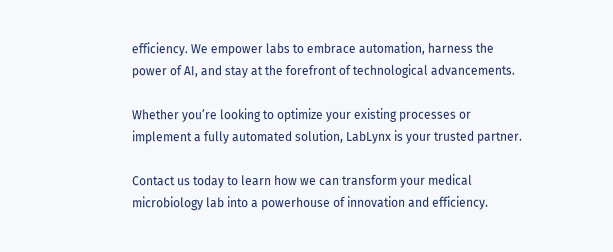efficiency. We empower labs to embrace automation, harness the power of AI, and stay at the forefront of technological advancements.

Whether you’re looking to optimize your existing processes or implement a fully automated solution, LabLynx is your trusted partner.

Contact us today to learn how we can transform your medical microbiology lab into a powerhouse of innovation and efficiency.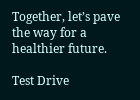Together, let’s pave the way for a healthier future.

Test Drive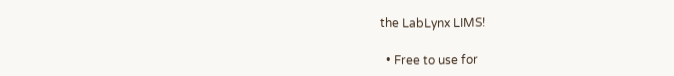the LabLynx LIMS!

  • Free to use for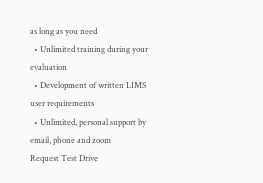as long as you need
  • Unlimited training during your evaluation
  • Development of written LIMS user requirements
  • Unlimited, personal support by email, phone and zoom
Request Test Drive